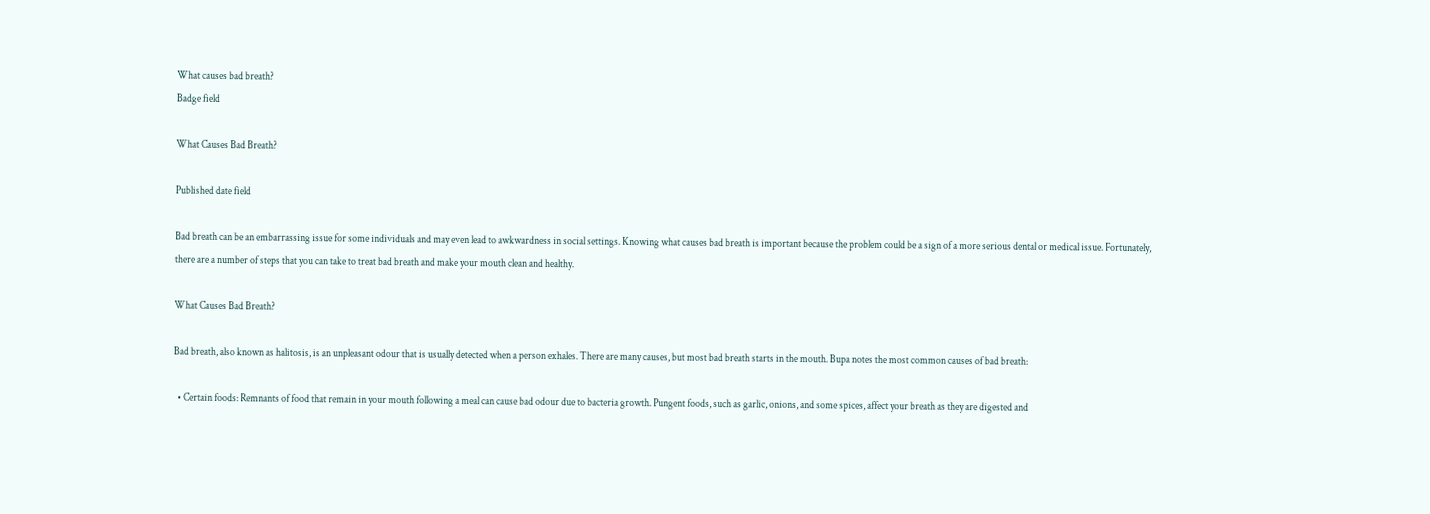What causes bad breath?
Badge field

What Causes Bad Breath?

Published date field

Bad breath can be an embarrassing issue for some individuals and may even lead to awkwardness in social settings. Knowing what causes bad breath is important because the problem could be a sign of a more serious dental or medical issue. Fortunately, there are a number of steps that you can take to treat bad breath and make your mouth clean and healthy.

What Causes Bad Breath?

Bad breath, also known as halitosis, is an unpleasant odour that is usually detected when a person exhales. There are many causes, but most bad breath starts in the mouth. Bupa notes the most common causes of bad breath:

  • Certain foods: Remnants of food that remain in your mouth following a meal can cause bad odour due to bacteria growth. Pungent foods, such as garlic, onions, and some spices, affect your breath as they are digested and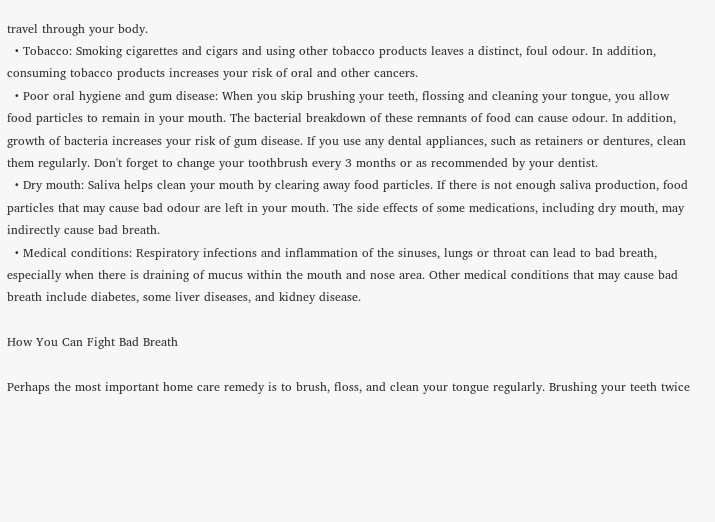travel through your body.
  • Tobacco: Smoking cigarettes and cigars and using other tobacco products leaves a distinct, foul odour. In addition, consuming tobacco products increases your risk of oral and other cancers.
  • Poor oral hygiene and gum disease: When you skip brushing your teeth, flossing and cleaning your tongue, you allow food particles to remain in your mouth. The bacterial breakdown of these remnants of food can cause odour. In addition, growth of bacteria increases your risk of gum disease. If you use any dental appliances, such as retainers or dentures, clean them regularly. Don't forget to change your toothbrush every 3 months or as recommended by your dentist.
  • Dry mouth: Saliva helps clean your mouth by clearing away food particles. If there is not enough saliva production, food particles that may cause bad odour are left in your mouth. The side effects of some medications, including dry mouth, may indirectly cause bad breath.
  • Medical conditions: Respiratory infections and inflammation of the sinuses, lungs or throat can lead to bad breath, especially when there is draining of mucus within the mouth and nose area. Other medical conditions that may cause bad breath include diabetes, some liver diseases, and kidney disease.

How You Can Fight Bad Breath

Perhaps the most important home care remedy is to brush, floss, and clean your tongue regularly. Brushing your teeth twice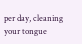per day, cleaning your tongue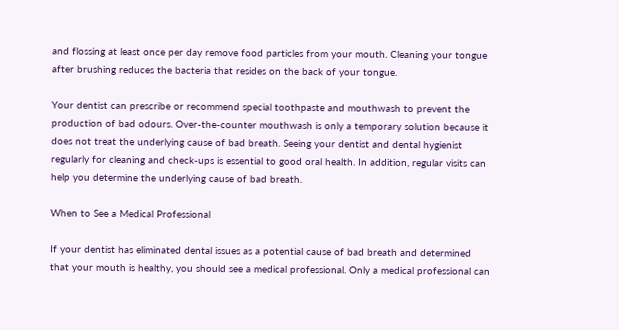and flossing at least once per day remove food particles from your mouth. Cleaning your tongue after brushing reduces the bacteria that resides on the back of your tongue.

Your dentist can prescribe or recommend special toothpaste and mouthwash to prevent the production of bad odours. Over-the-counter mouthwash is only a temporary solution because it does not treat the underlying cause of bad breath. Seeing your dentist and dental hygienist regularly for cleaning and check-ups is essential to good oral health. In addition, regular visits can help you determine the underlying cause of bad breath.

When to See a Medical Professional

If your dentist has eliminated dental issues as a potential cause of bad breath and determined that your mouth is healthy, you should see a medical professional. Only a medical professional can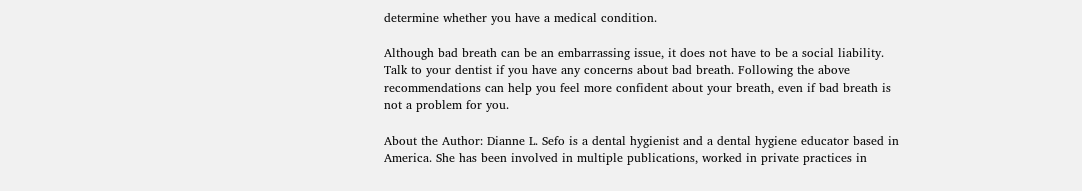determine whether you have a medical condition.

Although bad breath can be an embarrassing issue, it does not have to be a social liability. Talk to your dentist if you have any concerns about bad breath. Following the above recommendations can help you feel more confident about your breath, even if bad breath is not a problem for you.

About the Author: Dianne L. Sefo is a dental hygienist and a dental hygiene educator based in America. She has been involved in multiple publications, worked in private practices in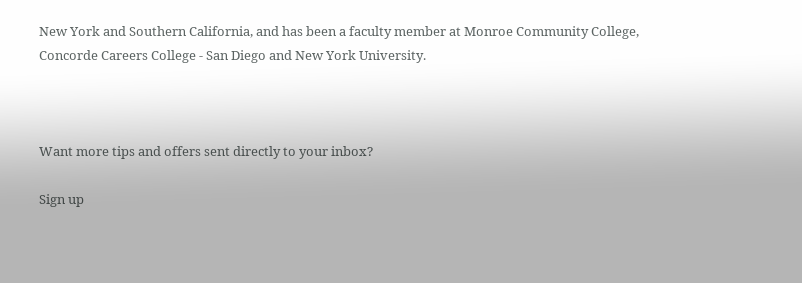New York and Southern California, and has been a faculty member at Monroe Community College, Concorde Careers College - San Diego and New York University.



Want more tips and offers sent directly to your inbox?

Sign up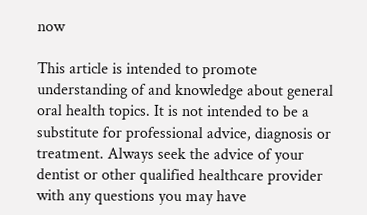now

This article is intended to promote understanding of and knowledge about general oral health topics. It is not intended to be a substitute for professional advice, diagnosis or treatment. Always seek the advice of your dentist or other qualified healthcare provider with any questions you may have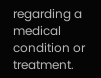regarding a medical condition or treatment.